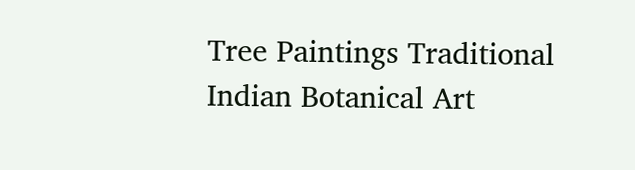Tree Paintings Traditional Indian Botanical Art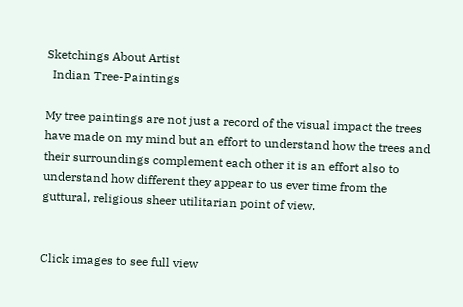Sketchings About Artist
  Indian Tree-Paintings

My tree paintings are not just a record of the visual impact the trees have made on my mind but an effort to understand how the trees and their surroundings complement each other it is an effort also to understand how different they appear to us ever time from the guttural, religious sheer utilitarian point of view.


Click images to see full view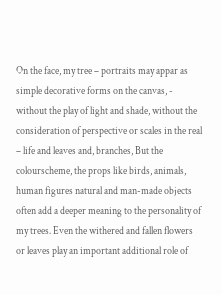On the face, my tree – portraits may appar as simple decorative forms on the canvas, - without the play of light and shade, without the consideration of perspective or scales in the real – life and leaves and, branches, But the colourscheme, the props like birds, animals, human figures natural and man-made objects often add a deeper meaning to the personality of my trees. Even the withered and fallen flowers or leaves play an important additional role of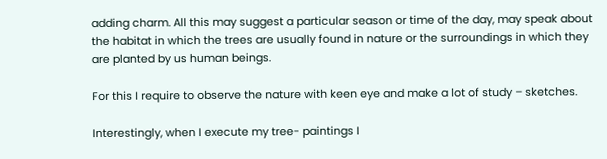adding charm. All this may suggest a particular season or time of the day, may speak about the habitat in which the trees are usually found in nature or the surroundings in which they are planted by us human beings.

For this I require to observe the nature with keen eye and make a lot of study – sketches.

Interestingly, when I execute my tree- paintings I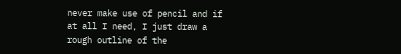never make use of pencil and if at all I need, I just draw a rough outline of the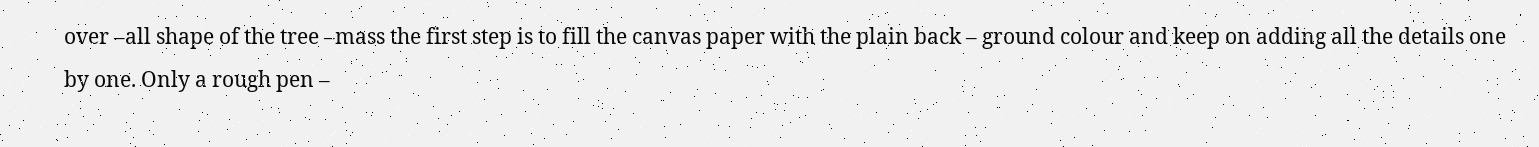over –all shape of the tree –mass the first step is to fill the canvas paper with the plain back – ground colour and keep on adding all the details one by one. Only a rough pen –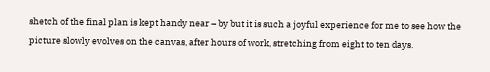shetch of the final plan is kept handy near – by but it is such a joyful experience for me to see how the picture slowly evolves on the canvas, after hours of work, stretching from eight to ten days.